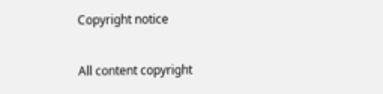Copyright notice

All content copyright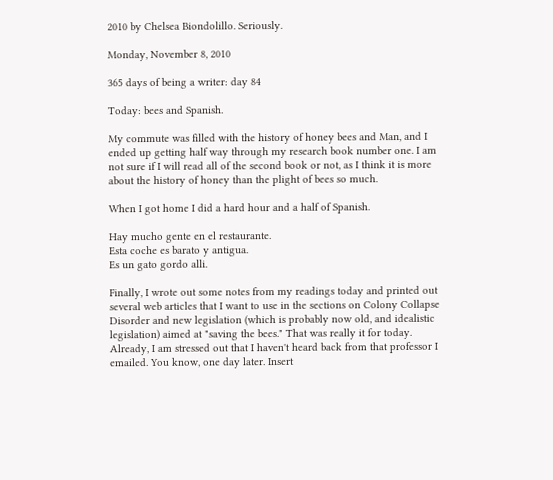2010 by Chelsea Biondolillo. Seriously.

Monday, November 8, 2010

365 days of being a writer: day 84

Today: bees and Spanish.

My commute was filled with the history of honey bees and Man, and I ended up getting half way through my research book number one. I am not sure if I will read all of the second book or not, as I think it is more about the history of honey than the plight of bees so much.

When I got home I did a hard hour and a half of Spanish.

Hay mucho gente en el restaurante.
Esta coche es barato y antigua.
Es un gato gordo alli.

Finally, I wrote out some notes from my readings today and printed out several web articles that I want to use in the sections on Colony Collapse Disorder and new legislation (which is probably now old, and idealistic legislation) aimed at "saving the bees." That was really it for today. Already, I am stressed out that I haven't heard back from that professor I emailed. You know, one day later. Insert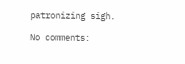patronizing sigh.

No comments: